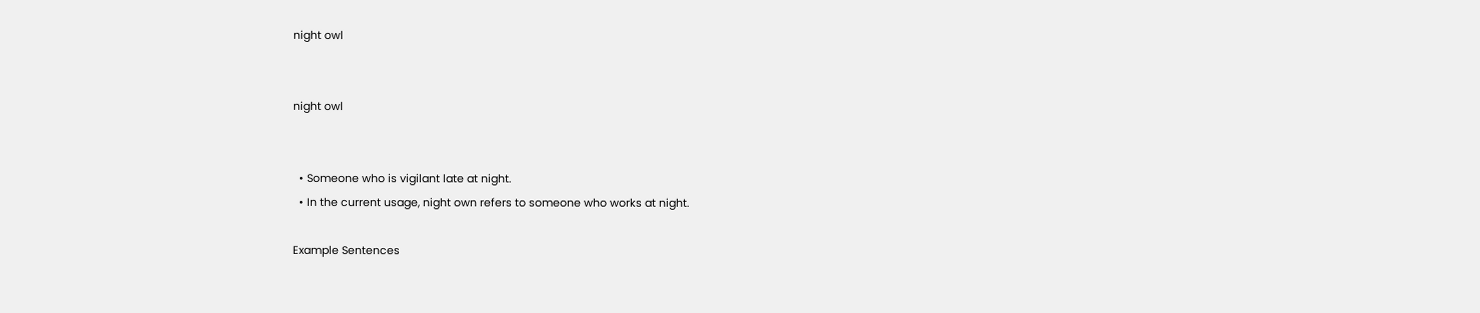night owl


night owl


  • Someone who is vigilant late at night.
  • In the current usage, night own refers to someone who works at night.

Example Sentences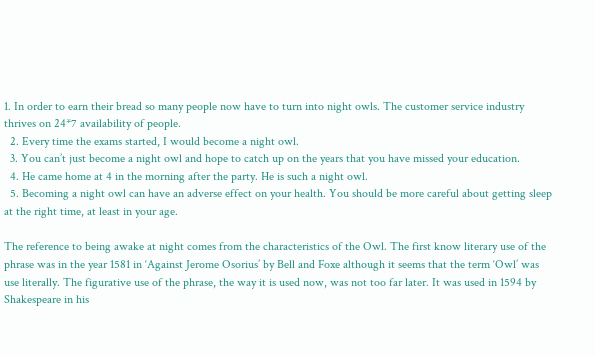1. In order to earn their bread so many people now have to turn into night owls. The customer service industry thrives on 24*7 availability of people.
  2. Every time the exams started, I would become a night owl.
  3. You can’t just become a night owl and hope to catch up on the years that you have missed your education.
  4. He came home at 4 in the morning after the party. He is such a night owl.
  5. Becoming a night owl can have an adverse effect on your health. You should be more careful about getting sleep at the right time, at least in your age.

The reference to being awake at night comes from the characteristics of the Owl. The first know literary use of the phrase was in the year 1581 in ‘Against Jerome Osorius’ by Bell and Foxe although it seems that the term ‘Owl’ was use literally. The figurative use of the phrase, the way it is used now, was not too far later. It was used in 1594 by Shakespeare in his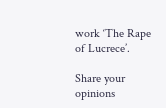work ‘The Rape of Lucrece’.

Share your opinions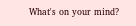What's on your mind?